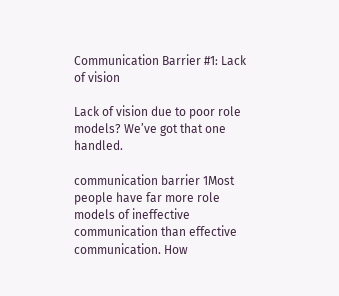Communication Barrier #1: Lack of vision

Lack of vision due to poor role models? We’ve got that one handled.

communication barrier 1Most people have far more role models of ineffective communication than effective communication. How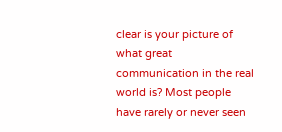clear is your picture of what great communication in the real world is? Most people have rarely or never seen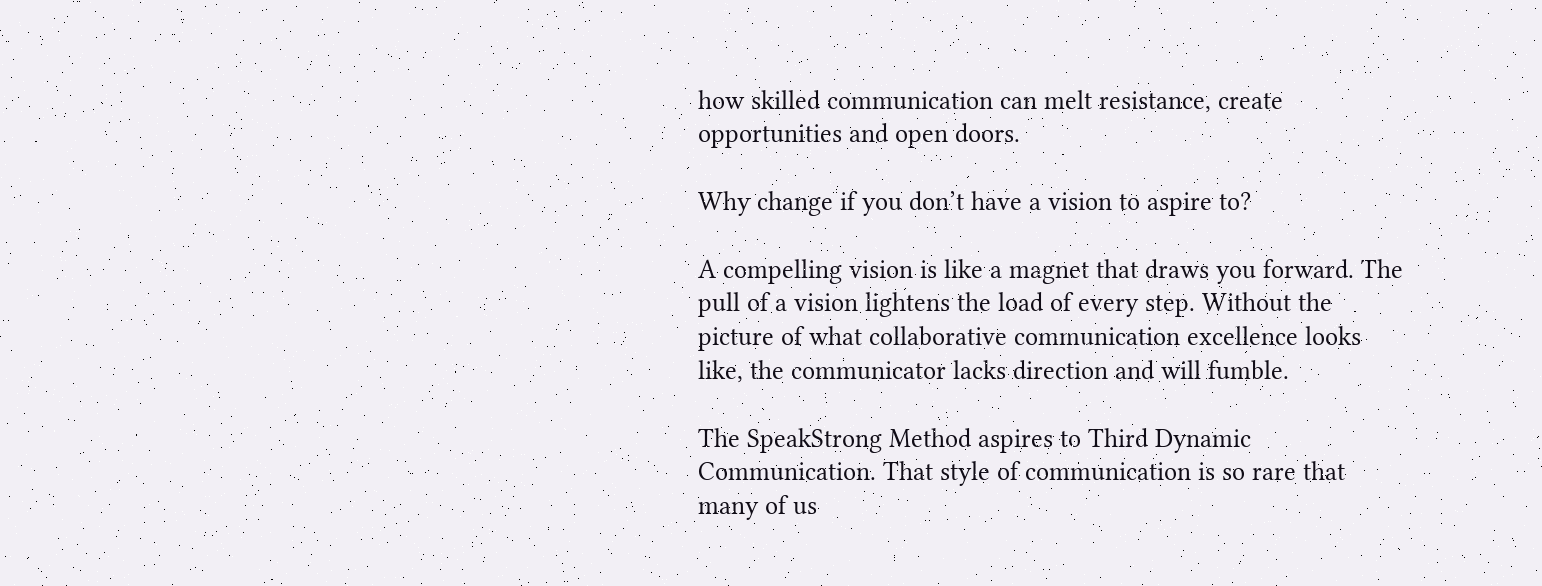how skilled communication can melt resistance, create opportunities and open doors.

Why change if you don’t have a vision to aspire to?

A compelling vision is like a magnet that draws you forward. The pull of a vision lightens the load of every step. Without the picture of what collaborative communication excellence looks like, the communicator lacks direction and will fumble.

The SpeakStrong Method aspires to Third Dynamic Communication. That style of communication is so rare that many of us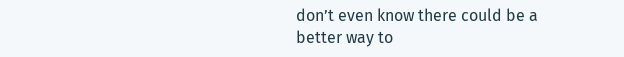don’t even know there could be a better way to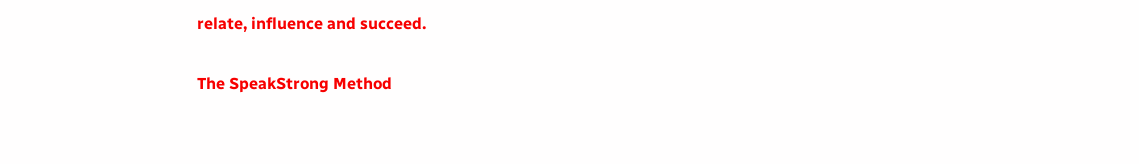relate, influence and succeed.

The SpeakStrong Method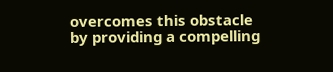overcomes this obstacle by providing a compelling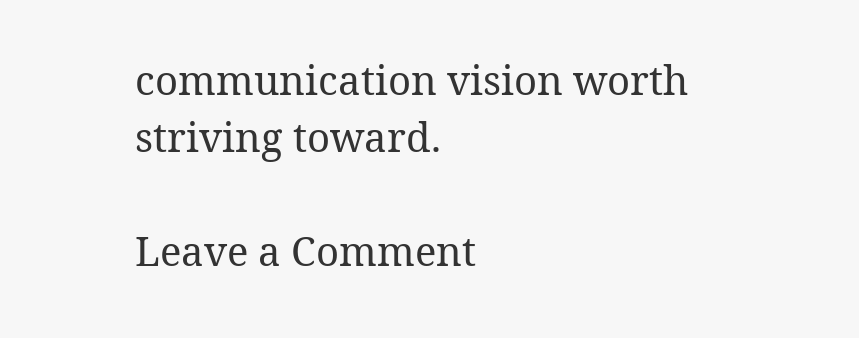communication vision worth striving toward.

Leave a Comment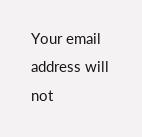Your email address will not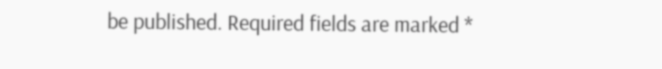be published. Required fields are marked *